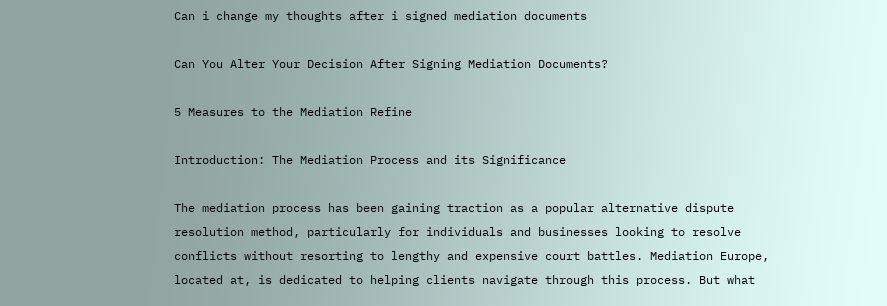Can i change my thoughts after i signed mediation documents

Can You Alter Your Decision After Signing Mediation Documents?

5 Measures to the Mediation Refine

Introduction: The Mediation Process and its Significance

The mediation process has been gaining traction as a popular alternative dispute resolution method, particularly for individuals and businesses looking to resolve conflicts without resorting to lengthy and expensive court battles. Mediation Europe, located at, is dedicated to helping clients navigate through this process. But what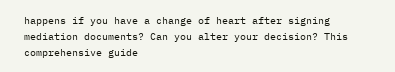happens if you have a change of heart after signing mediation documents? Can you alter your decision? This comprehensive guide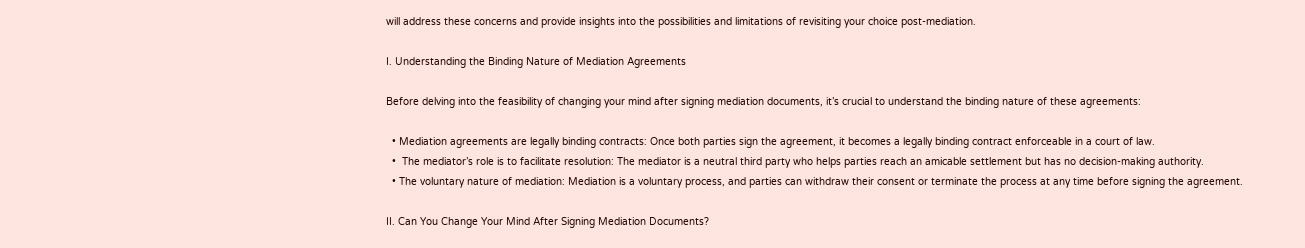will address these concerns and provide insights into the possibilities and limitations of revisiting your choice post-mediation.

I. Understanding the Binding Nature of Mediation Agreements

Before delving into the feasibility of changing your mind after signing mediation documents, it’s crucial to understand the binding nature of these agreements:

  • Mediation agreements are legally binding contracts: Once both parties sign the agreement, it becomes a legally binding contract enforceable in a court of law.
  •  The mediator’s role is to facilitate resolution: The mediator is a neutral third party who helps parties reach an amicable settlement but has no decision-making authority.
  • The voluntary nature of mediation: Mediation is a voluntary process, and parties can withdraw their consent or terminate the process at any time before signing the agreement.

II. Can You Change Your Mind After Signing Mediation Documents?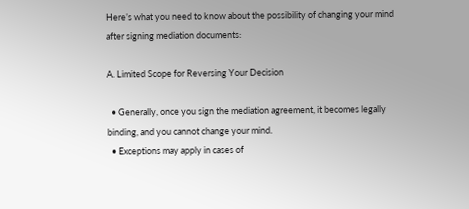Here’s what you need to know about the possibility of changing your mind after signing mediation documents:

A. Limited Scope for Reversing Your Decision

  • Generally, once you sign the mediation agreement, it becomes legally binding, and you cannot change your mind.
  • Exceptions may apply in cases of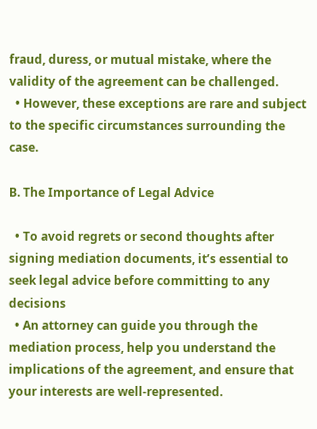fraud, duress, or mutual mistake, where the validity of the agreement can be challenged.
  • However, these exceptions are rare and subject to the specific circumstances surrounding the case.

B. The Importance of Legal Advice

  • To avoid regrets or second thoughts after signing mediation documents, it’s essential to seek legal advice before committing to any decisions
  • An attorney can guide you through the mediation process, help you understand the implications of the agreement, and ensure that your interests are well-represented.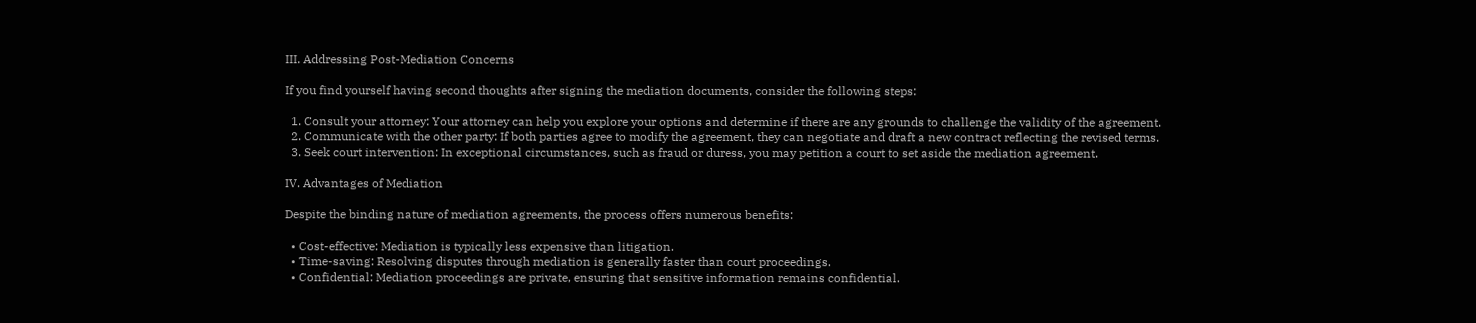III. Addressing Post-Mediation Concerns

If you find yourself having second thoughts after signing the mediation documents, consider the following steps:

  1. Consult your attorney: Your attorney can help you explore your options and determine if there are any grounds to challenge the validity of the agreement.
  2. Communicate with the other party: If both parties agree to modify the agreement, they can negotiate and draft a new contract reflecting the revised terms.
  3. Seek court intervention: In exceptional circumstances, such as fraud or duress, you may petition a court to set aside the mediation agreement.

IV. Advantages of Mediation

Despite the binding nature of mediation agreements, the process offers numerous benefits:

  • Cost-effective: Mediation is typically less expensive than litigation.
  • Time-saving: Resolving disputes through mediation is generally faster than court proceedings.
  • Confidential: Mediation proceedings are private, ensuring that sensitive information remains confidential.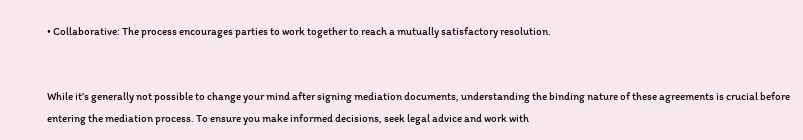• Collaborative: The process encourages parties to work together to reach a mutually satisfactory resolution.


While it’s generally not possible to change your mind after signing mediation documents, understanding the binding nature of these agreements is crucial before entering the mediation process. To ensure you make informed decisions, seek legal advice and work with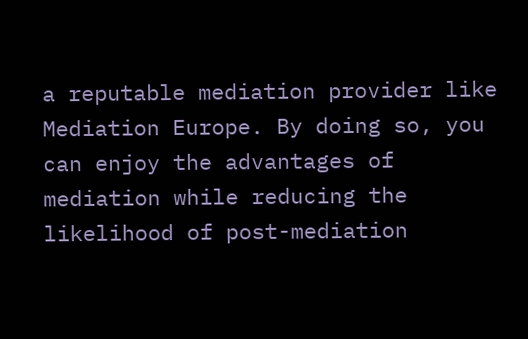a reputable mediation provider like Mediation Europe. By doing so, you can enjoy the advantages of mediation while reducing the likelihood of post-mediation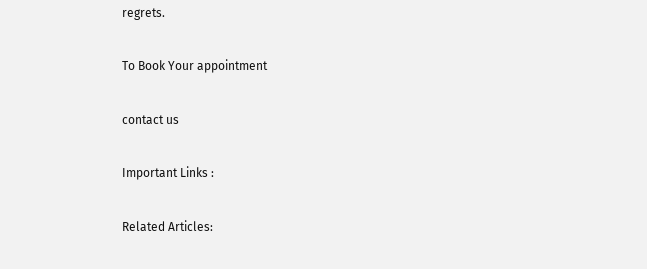regrets.

To Book Your appointment

contact us

Important Links :

Related Articles: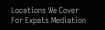Locations We Cover For Expats Mediation